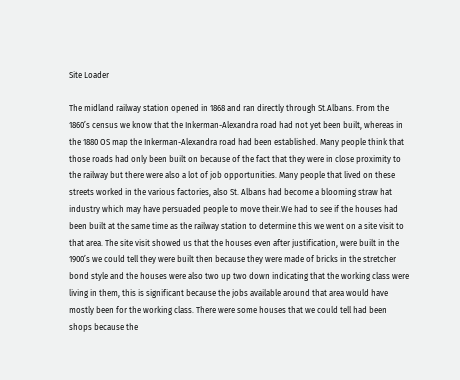Site Loader

The midland railway station opened in 1868 and ran directly through St.Albans. From the 1860’s census we know that the Inkerman-Alexandra road had not yet been built, whereas in the 1880 OS map the Inkerman-Alexandra road had been established. Many people think that those roads had only been built on because of the fact that they were in close proximity to the railway but there were also a lot of job opportunities. Many people that lived on these streets worked in the various factories, also St. Albans had become a blooming straw hat industry which may have persuaded people to move their.We had to see if the houses had been built at the same time as the railway station to determine this we went on a site visit to that area. The site visit showed us that the houses even after justification, were built in the 1900’s we could tell they were built then because they were made of bricks in the stretcher bond style and the houses were also two up two down indicating that the working class were living in them, this is significant because the jobs available around that area would have mostly been for the working class. There were some houses that we could tell had been shops because the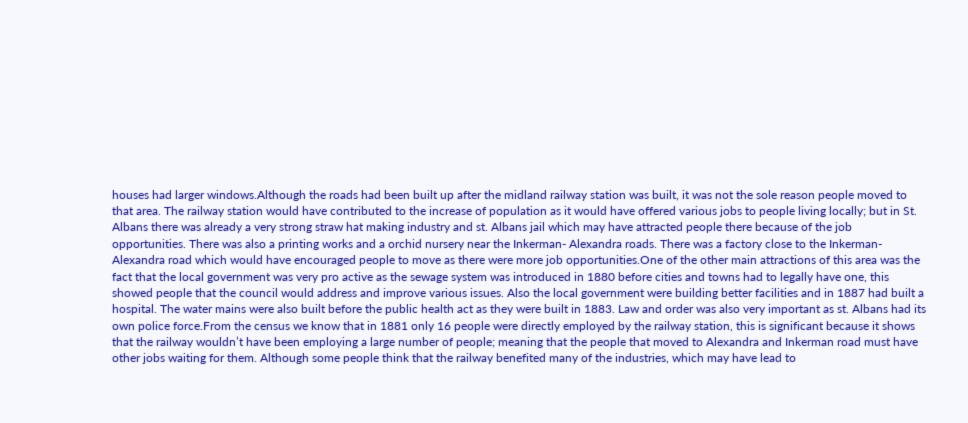houses had larger windows.Although the roads had been built up after the midland railway station was built, it was not the sole reason people moved to that area. The railway station would have contributed to the increase of population as it would have offered various jobs to people living locally; but in St. Albans there was already a very strong straw hat making industry and st. Albans jail which may have attracted people there because of the job opportunities. There was also a printing works and a orchid nursery near the Inkerman- Alexandra roads. There was a factory close to the Inkerman- Alexandra road which would have encouraged people to move as there were more job opportunities.One of the other main attractions of this area was the fact that the local government was very pro active as the sewage system was introduced in 1880 before cities and towns had to legally have one, this showed people that the council would address and improve various issues. Also the local government were building better facilities and in 1887 had built a hospital. The water mains were also built before the public health act as they were built in 1883. Law and order was also very important as st. Albans had its own police force.From the census we know that in 1881 only 16 people were directly employed by the railway station, this is significant because it shows that the railway wouldn’t have been employing a large number of people; meaning that the people that moved to Alexandra and Inkerman road must have other jobs waiting for them. Although some people think that the railway benefited many of the industries, which may have lead to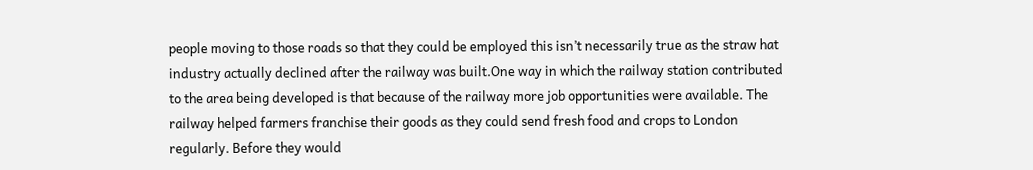people moving to those roads so that they could be employed this isn’t necessarily true as the straw hat industry actually declined after the railway was built.One way in which the railway station contributed to the area being developed is that because of the railway more job opportunities were available. The railway helped farmers franchise their goods as they could send fresh food and crops to London regularly. Before they would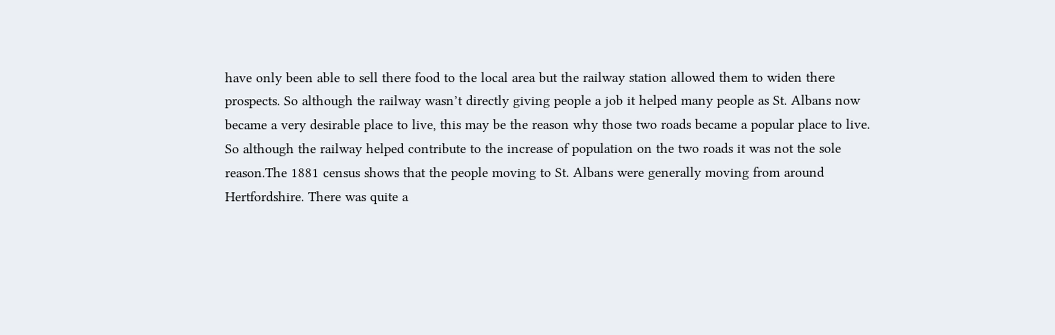have only been able to sell there food to the local area but the railway station allowed them to widen there prospects. So although the railway wasn’t directly giving people a job it helped many people as St. Albans now became a very desirable place to live, this may be the reason why those two roads became a popular place to live. So although the railway helped contribute to the increase of population on the two roads it was not the sole reason.The 1881 census shows that the people moving to St. Albans were generally moving from around Hertfordshire. There was quite a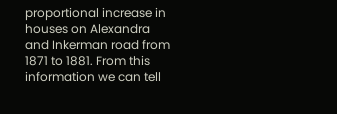proportional increase in houses on Alexandra and Inkerman road from 1871 to 1881. From this information we can tell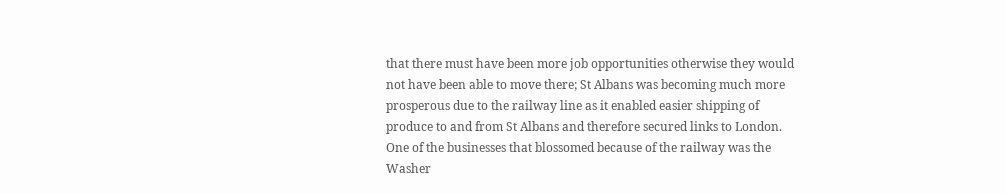that there must have been more job opportunities otherwise they would not have been able to move there; St Albans was becoming much more prosperous due to the railway line as it enabled easier shipping of produce to and from St Albans and therefore secured links to London. One of the businesses that blossomed because of the railway was the Washer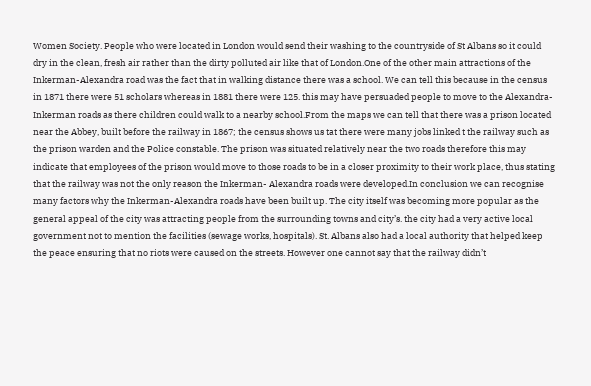Women Society. People who were located in London would send their washing to the countryside of St Albans so it could dry in the clean, fresh air rather than the dirty polluted air like that of London.One of the other main attractions of the Inkerman-Alexandra road was the fact that in walking distance there was a school. We can tell this because in the census in 1871 there were 51 scholars whereas in 1881 there were 125. this may have persuaded people to move to the Alexandra- Inkerman roads as there children could walk to a nearby school.From the maps we can tell that there was a prison located near the Abbey, built before the railway in 1867; the census shows us tat there were many jobs linked t the railway such as the prison warden and the Police constable. The prison was situated relatively near the two roads therefore this may indicate that employees of the prison would move to those roads to be in a closer proximity to their work place, thus stating that the railway was not the only reason the Inkerman- Alexandra roads were developed.In conclusion we can recognise many factors why the Inkerman-Alexandra roads have been built up. The city itself was becoming more popular as the general appeal of the city was attracting people from the surrounding towns and city’s. the city had a very active local government not to mention the facilities (sewage works, hospitals). St. Albans also had a local authority that helped keep the peace ensuring that no riots were caused on the streets. However one cannot say that the railway didn’t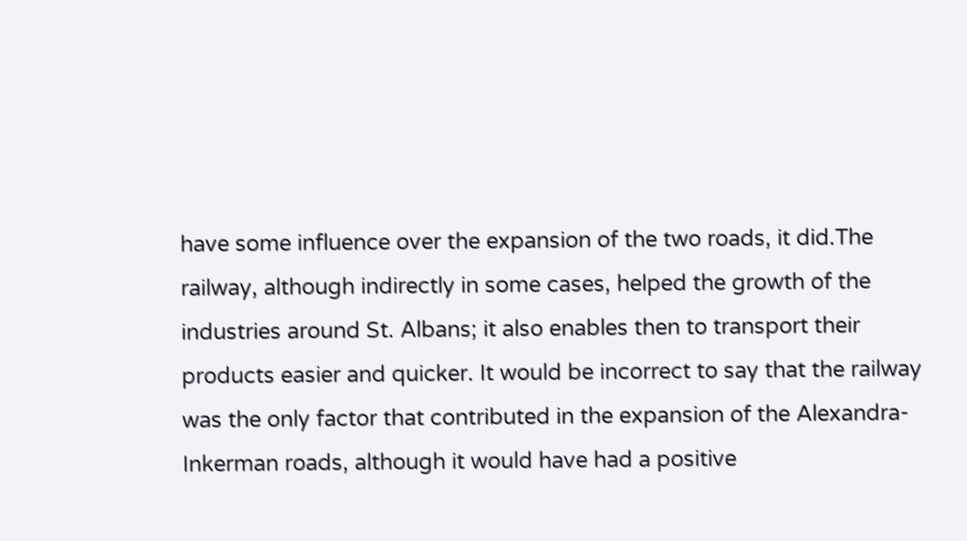have some influence over the expansion of the two roads, it did.The railway, although indirectly in some cases, helped the growth of the industries around St. Albans; it also enables then to transport their products easier and quicker. It would be incorrect to say that the railway was the only factor that contributed in the expansion of the Alexandra-Inkerman roads, although it would have had a positive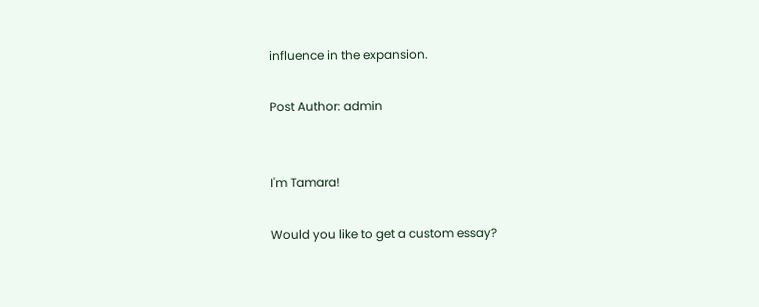influence in the expansion.

Post Author: admin


I'm Tamara!

Would you like to get a custom essay?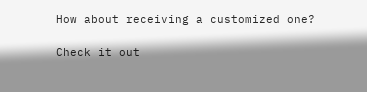How about receiving a customized one?

Check it out